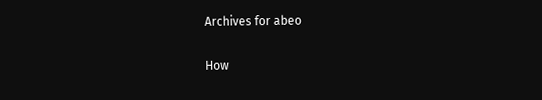Archives for abeo

How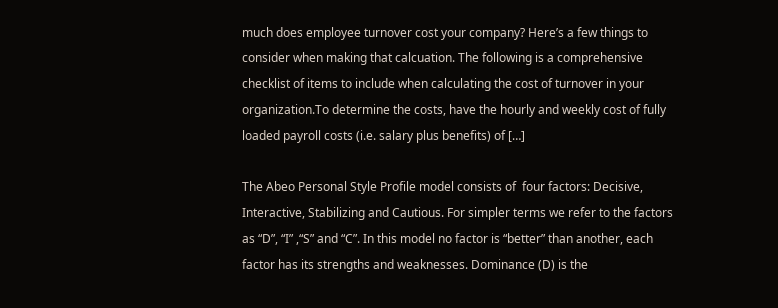much does employee turnover cost your company? Here’s a few things to consider when making that calcuation. The following is a comprehensive checklist of items to include when calculating the cost of turnover in your organization.To determine the costs, have the hourly and weekly cost of fully loaded payroll costs (i.e. salary plus benefits) of […]

The Abeo Personal Style Profile model consists of  four factors: Decisive, Interactive, Stabilizing and Cautious. For simpler terms we refer to the factors as “D”, “I” ,“S” and “C”. In this model no factor is “better” than another, each factor has its strengths and weaknesses. Dominance (D) is the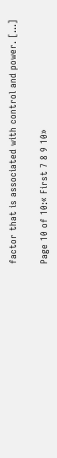factor that is associated with control and power. […]

Page 10 of 10:« First 7 8 9 10»